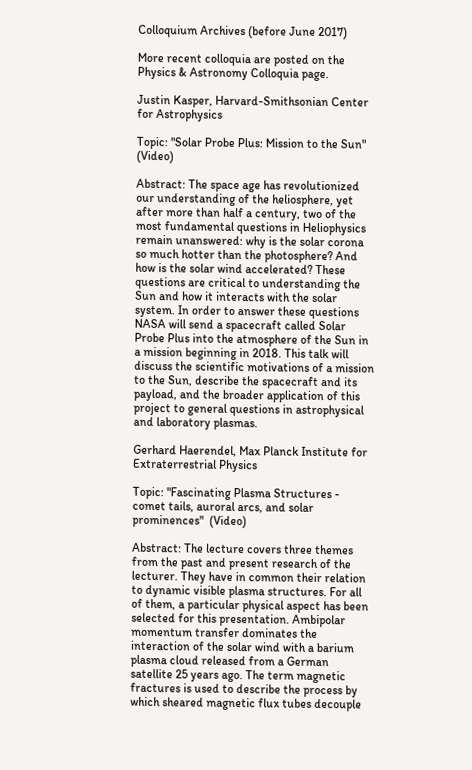Colloquium Archives (before June 2017)

More recent colloquia are posted on the Physics & Astronomy Colloquia page.

Justin Kasper, Harvard-Smithsonian Center for Astrophysics

Topic: "Solar Probe Plus: Mission to the Sun"  (Video)

Abstract: The space age has revolutionized our understanding of the heliosphere, yet after more than half a century, two of the most fundamental questions in Heliophysics remain unanswered: why is the solar corona so much hotter than the photosphere? And how is the solar wind accelerated? These questions are critical to understanding the Sun and how it interacts with the solar system. In order to answer these questions NASA will send a spacecraft called Solar Probe Plus into the atmosphere of the Sun in a mission beginning in 2018. This talk will discuss the scientific motivations of a mission to the Sun, describe the spacecraft and its payload, and the broader application of this project to general questions in astrophysical and laboratory plasmas.

Gerhard Haerendel, Max Planck Institute for Extraterrestrial Physics

Topic: "Fascinating Plasma Structures - comet tails, auroral arcs, and solar prominences"  (Video)

Abstract: The lecture covers three themes from the past and present research of the lecturer. They have in common their relation to dynamic visible plasma structures. For all of them, a particular physical aspect has been selected for this presentation. Ambipolar momentum transfer dominates the interaction of the solar wind with a barium plasma cloud released from a German satellite 25 years ago. The term magnetic fractures is used to describe the process by which sheared magnetic flux tubes decouple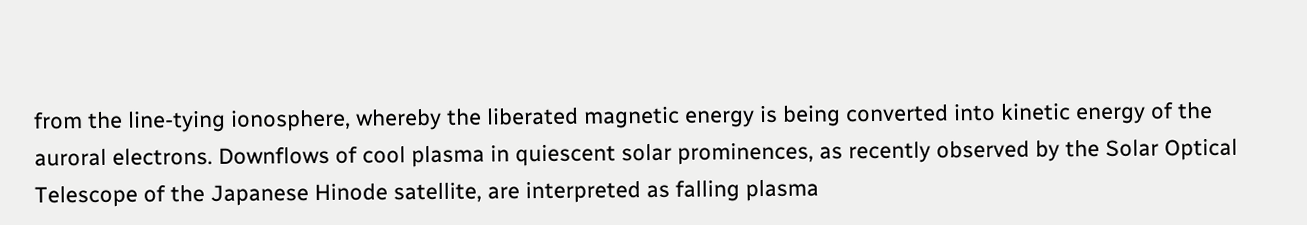from the line-tying ionosphere, whereby the liberated magnetic energy is being converted into kinetic energy of the auroral electrons. Downflows of cool plasma in quiescent solar prominences, as recently observed by the Solar Optical Telescope of the Japanese Hinode satellite, are interpreted as falling plasma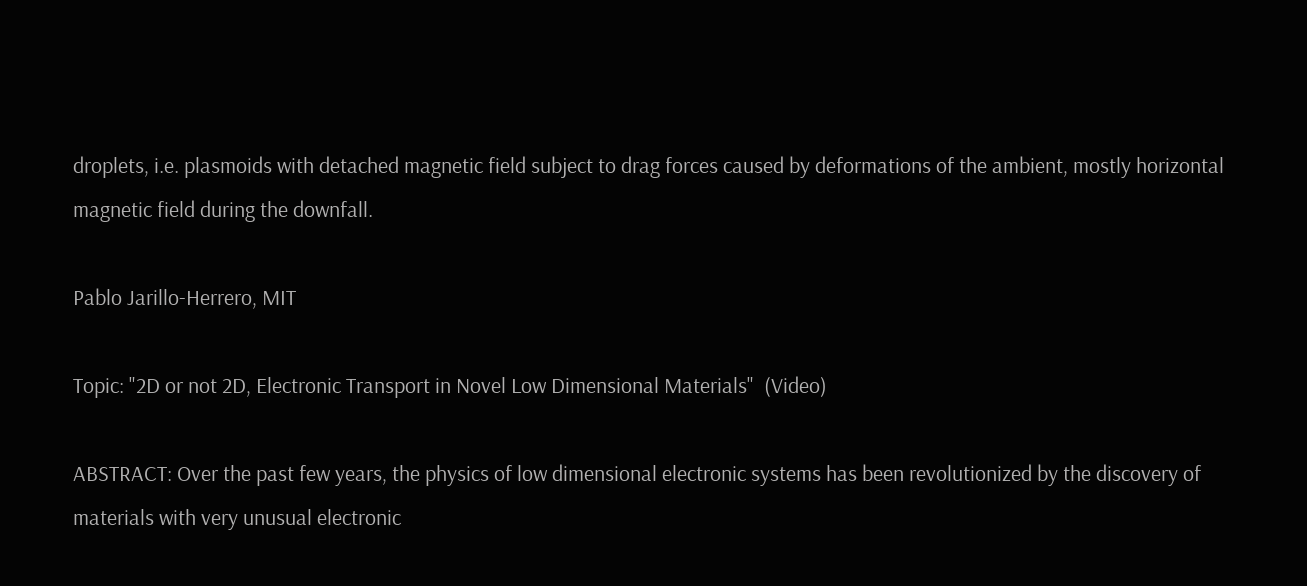droplets, i.e. plasmoids with detached magnetic field subject to drag forces caused by deformations of the ambient, mostly horizontal magnetic field during the downfall.

Pablo Jarillo-Herrero, MIT

Topic: "2D or not 2D, Electronic Transport in Novel Low Dimensional Materials"  (Video)

ABSTRACT: Over the past few years, the physics of low dimensional electronic systems has been revolutionized by the discovery of materials with very unusual electronic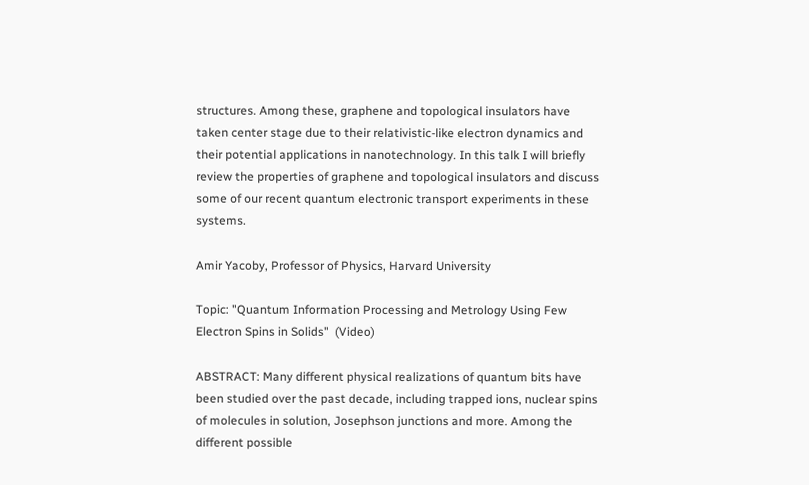structures. Among these, graphene and topological insulators have taken center stage due to their relativistic-like electron dynamics and their potential applications in nanotechnology. In this talk I will briefly review the properties of graphene and topological insulators and discuss some of our recent quantum electronic transport experiments in these systems.

Amir Yacoby, Professor of Physics, Harvard University

Topic: "Quantum Information Processing and Metrology Using Few Electron Spins in Solids"  (Video)

ABSTRACT: Many different physical realizations of quantum bits have been studied over the past decade, including trapped ions, nuclear spins of molecules in solution, Josephson junctions and more. Among the different possible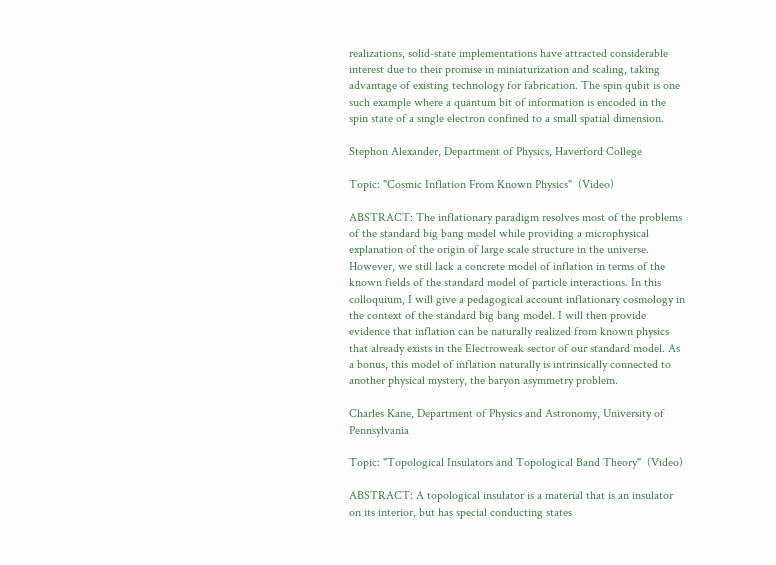realizations, solid-state implementations have attracted considerable interest due to their promise in miniaturization and scaling, taking advantage of existing technology for fabrication. The spin qubit is one such example where a quantum bit of information is encoded in the spin state of a single electron confined to a small spatial dimension.

Stephon Alexander, Department of Physics, Haverford College

Topic: "Cosmic Inflation From Known Physics"  (Video)

ABSTRACT: The inflationary paradigm resolves most of the problems of the standard big bang model while providing a microphysical explanation of the origin of large scale structure in the universe. However, we still lack a concrete model of inflation in terms of the known fields of the standard model of particle interactions. In this colloquium, I will give a pedagogical account inflationary cosmology in the context of the standard big bang model. I will then provide evidence that inflation can be naturally realized from known physics that already exists in the Electroweak sector of our standard model. As a bonus, this model of inflation naturally is intrinsically connected to another physical mystery, the baryon asymmetry problem.

Charles Kane, Department of Physics and Astronomy, University of Pennsylvania

Topic: "Topological Insulators and Topological Band Theory"  (Video)

ABSTRACT: A topological insulator is a material that is an insulator on its interior, but has special conducting states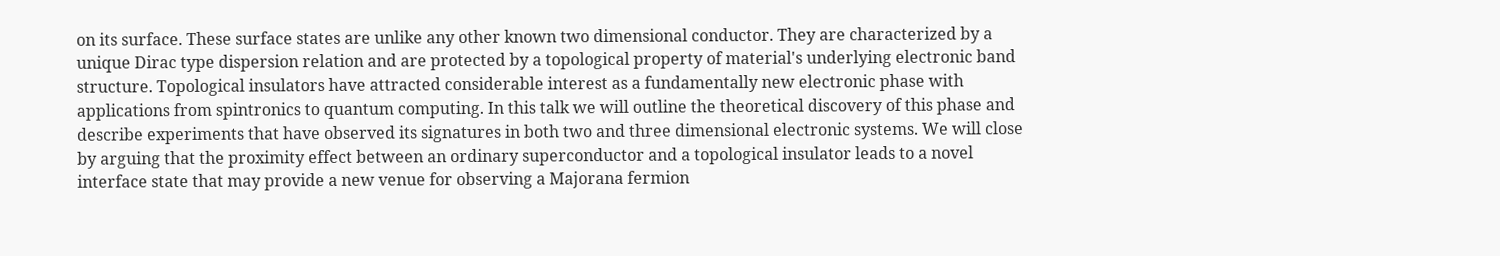on its surface. These surface states are unlike any other known two dimensional conductor. They are characterized by a unique Dirac type dispersion relation and are protected by a topological property of material's underlying electronic band structure. Topological insulators have attracted considerable interest as a fundamentally new electronic phase with applications from spintronics to quantum computing. In this talk we will outline the theoretical discovery of this phase and describe experiments that have observed its signatures in both two and three dimensional electronic systems. We will close by arguing that the proximity effect between an ordinary superconductor and a topological insulator leads to a novel interface state that may provide a new venue for observing a Majorana fermion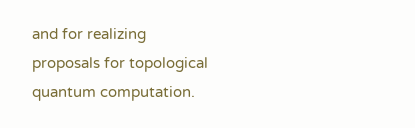and for realizing proposals for topological quantum computation.